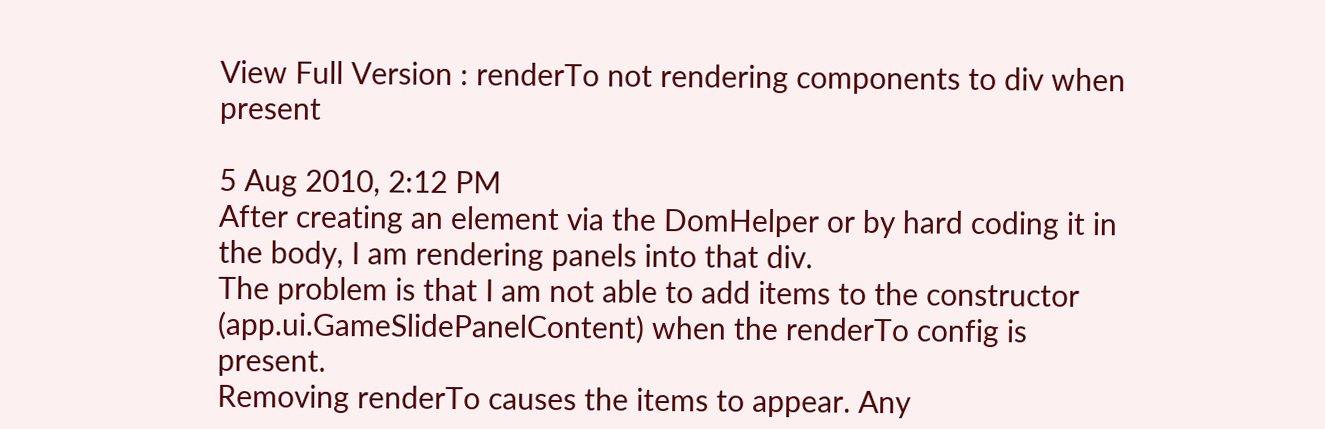View Full Version : renderTo not rendering components to div when present

5 Aug 2010, 2:12 PM
After creating an element via the DomHelper or by hard coding it in the body, I am rendering panels into that div.
The problem is that I am not able to add items to the constructor (app.ui.GameSlidePanelContent) when the renderTo config is present.
Removing renderTo causes the items to appear. Any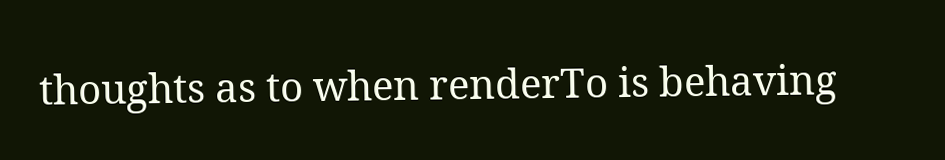thoughts as to when renderTo is behaving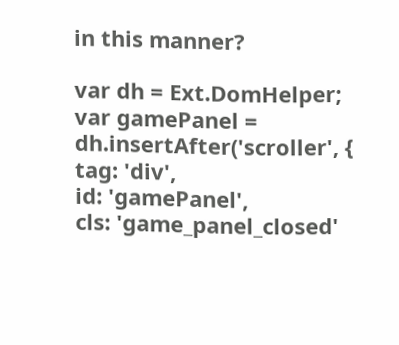in this manner?

var dh = Ext.DomHelper;
var gamePanel = dh.insertAfter('scroller', {
tag: 'div',
id: 'gamePanel',
cls: 'game_panel_closed'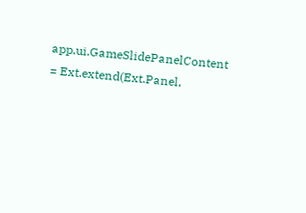app.ui.GameSlidePanelContent = Ext.extend(Ext.Panel,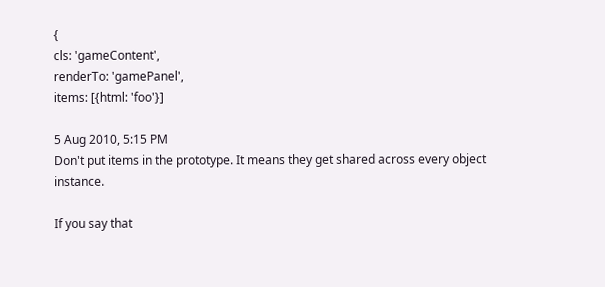{
cls: 'gameContent',
renderTo: 'gamePanel',
items: [{html: 'foo'}]

5 Aug 2010, 5:15 PM
Don't put items in the prototype. It means they get shared across every object instance.

If you say that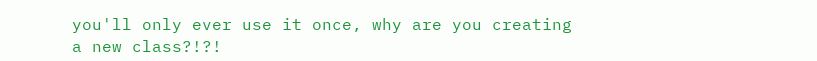you'll only ever use it once, why are you creating a new class?!?!